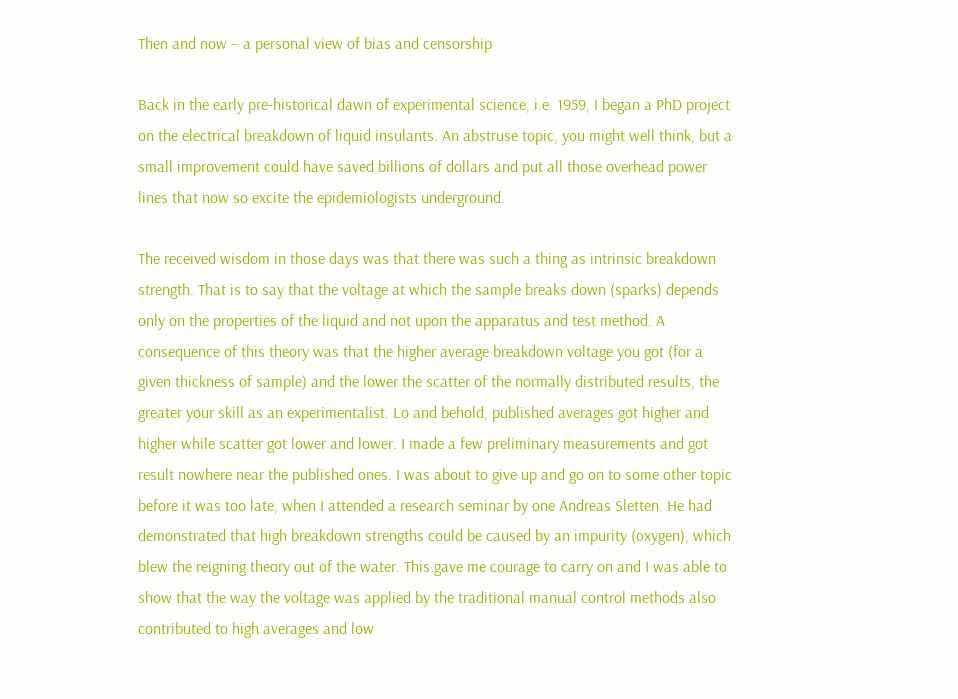Then and now – a personal view of bias and censorship

Back in the early pre-historical dawn of experimental science, i.e. 1959, I began a PhD project on the electrical breakdown of liquid insulants. An abstruse topic, you might well think, but a small improvement could have saved billions of dollars and put all those overhead power lines that now so excite the epidemiologists underground.

The received wisdom in those days was that there was such a thing as intrinsic breakdown strength. That is to say that the voltage at which the sample breaks down (sparks) depends only on the properties of the liquid and not upon the apparatus and test method. A consequence of this theory was that the higher average breakdown voltage you got (for a given thickness of sample) and the lower the scatter of the normally distributed results, the greater your skill as an experimentalist. Lo and behold, published averages got higher and higher while scatter got lower and lower. I made a few preliminary measurements and got result nowhere near the published ones. I was about to give up and go on to some other topic before it was too late, when I attended a research seminar by one Andreas Sletten. He had demonstrated that high breakdown strengths could be caused by an impurity (oxygen), which blew the reigning theory out of the water. This gave me courage to carry on and I was able to show that the way the voltage was applied by the traditional manual control methods also contributed to high averages and low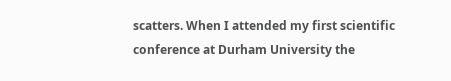scatters. When I attended my first scientific conference at Durham University the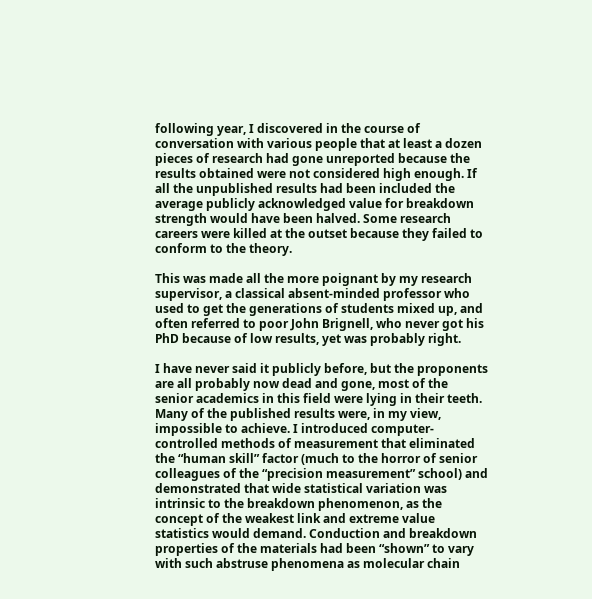following year, I discovered in the course of conversation with various people that at least a dozen pieces of research had gone unreported because the results obtained were not considered high enough. If all the unpublished results had been included the average publicly acknowledged value for breakdown strength would have been halved. Some research careers were killed at the outset because they failed to conform to the theory.

This was made all the more poignant by my research supervisor, a classical absent-minded professor who used to get the generations of students mixed up, and often referred to poor John Brignell, who never got his PhD because of low results, yet was probably right.

I have never said it publicly before, but the proponents are all probably now dead and gone, most of the senior academics in this field were lying in their teeth. Many of the published results were, in my view, impossible to achieve. I introduced computer-controlled methods of measurement that eliminated the “human skill” factor (much to the horror of senior colleagues of the “precision measurement” school) and demonstrated that wide statistical variation was intrinsic to the breakdown phenomenon, as the concept of the weakest link and extreme value statistics would demand. Conduction and breakdown properties of the materials had been “shown” to vary with such abstruse phenomena as molecular chain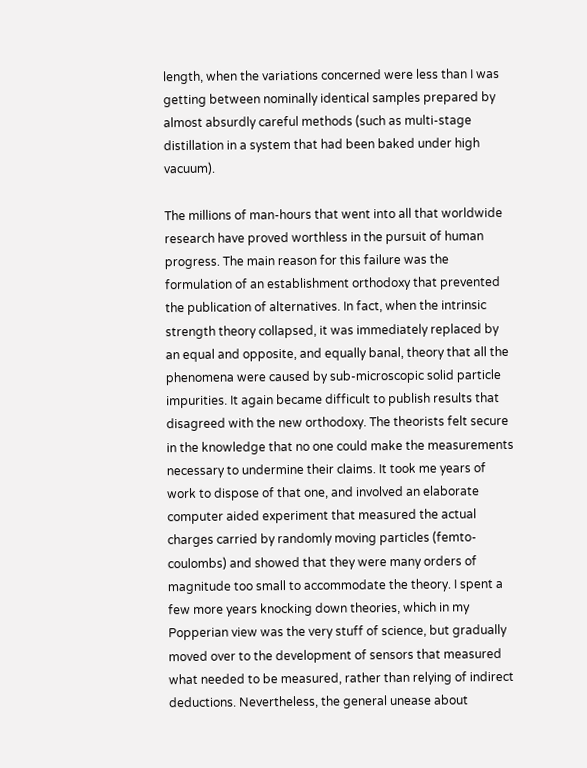length, when the variations concerned were less than I was getting between nominally identical samples prepared by almost absurdly careful methods (such as multi-stage distillation in a system that had been baked under high vacuum).

The millions of man-hours that went into all that worldwide research have proved worthless in the pursuit of human progress. The main reason for this failure was the formulation of an establishment orthodoxy that prevented the publication of alternatives. In fact, when the intrinsic strength theory collapsed, it was immediately replaced by an equal and opposite, and equally banal, theory that all the phenomena were caused by sub-microscopic solid particle impurities. It again became difficult to publish results that disagreed with the new orthodoxy. The theorists felt secure in the knowledge that no one could make the measurements necessary to undermine their claims. It took me years of work to dispose of that one, and involved an elaborate computer aided experiment that measured the actual charges carried by randomly moving particles (femto-coulombs) and showed that they were many orders of magnitude too small to accommodate the theory. I spent a few more years knocking down theories, which in my Popperian view was the very stuff of science, but gradually moved over to the development of sensors that measured what needed to be measured, rather than relying of indirect deductions. Nevertheless, the general unease about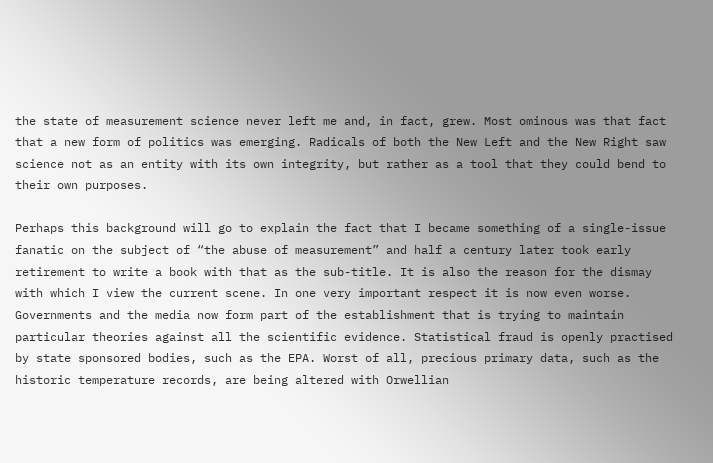the state of measurement science never left me and, in fact, grew. Most ominous was that fact that a new form of politics was emerging. Radicals of both the New Left and the New Right saw science not as an entity with its own integrity, but rather as a tool that they could bend to their own purposes.

Perhaps this background will go to explain the fact that I became something of a single-issue fanatic on the subject of “the abuse of measurement” and half a century later took early retirement to write a book with that as the sub-title. It is also the reason for the dismay with which I view the current scene. In one very important respect it is now even worse. Governments and the media now form part of the establishment that is trying to maintain particular theories against all the scientific evidence. Statistical fraud is openly practised by state sponsored bodies, such as the EPA. Worst of all, precious primary data, such as the historic temperature records, are being altered with Orwellian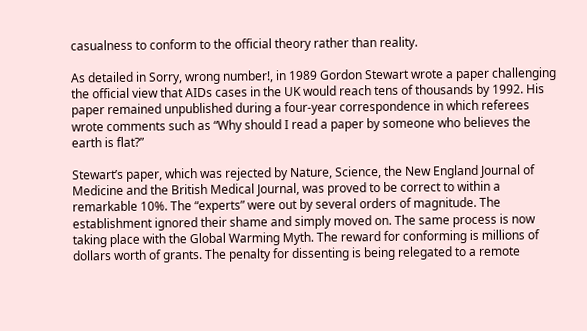casualness to conform to the official theory rather than reality.

As detailed in Sorry, wrong number!, in 1989 Gordon Stewart wrote a paper challenging the official view that AIDs cases in the UK would reach tens of thousands by 1992. His paper remained unpublished during a four-year correspondence in which referees wrote comments such as “Why should I read a paper by someone who believes the earth is flat?”

Stewart’s paper, which was rejected by Nature, Science, the New England Journal of Medicine and the British Medical Journal, was proved to be correct to within a remarkable 10%. The “experts” were out by several orders of magnitude. The establishment ignored their shame and simply moved on. The same process is now taking place with the Global Warming Myth. The reward for conforming is millions of dollars worth of grants. The penalty for dissenting is being relegated to a remote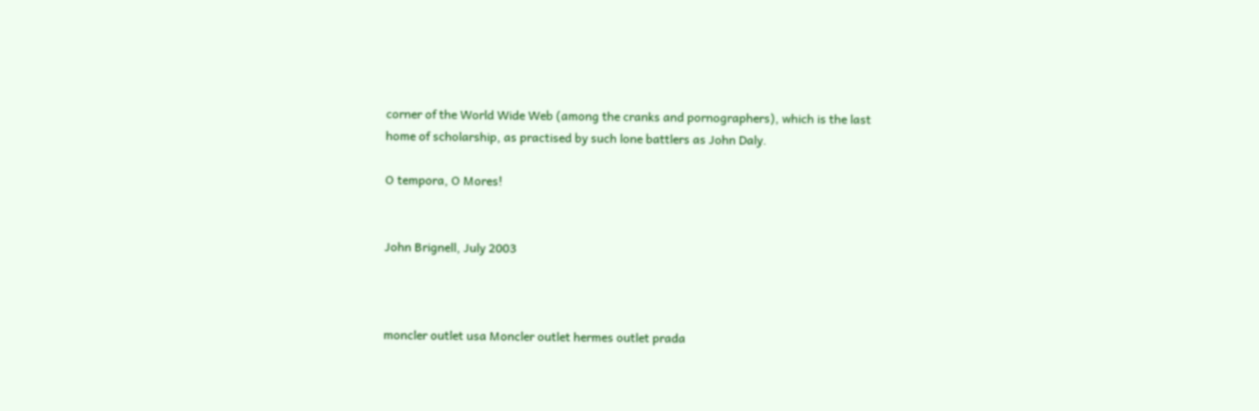corner of the World Wide Web (among the cranks and pornographers), which is the last home of scholarship, as practised by such lone battlers as John Daly.

O tempora, O Mores!


John Brignell, July 2003



moncler outlet usa Moncler outlet hermes outlet prada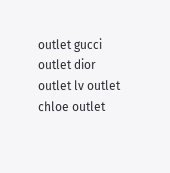outlet gucci outlet dior outlet lv outlet chloe outlet